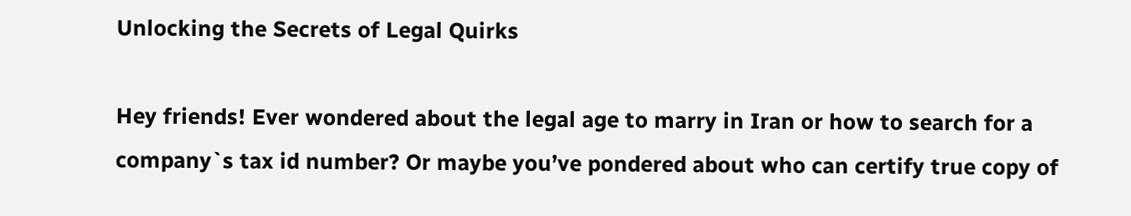Unlocking the Secrets of Legal Quirks

Hey friends! Ever wondered about the legal age to marry in Iran or how to search for a company`s tax id number? Or maybe you’ve pondered about who can certify true copy of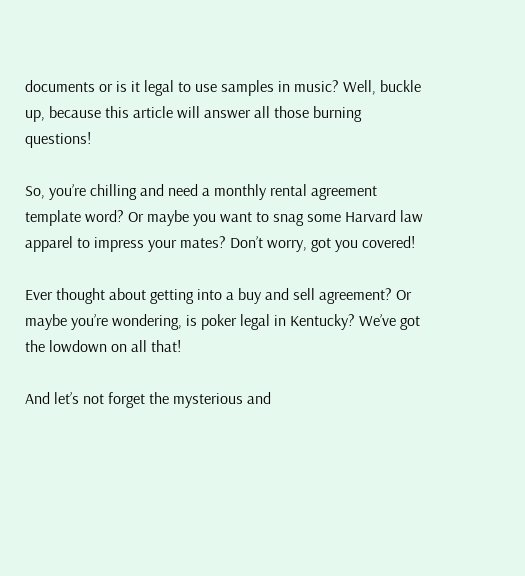documents or is it legal to use samples in music? Well, buckle up, because this article will answer all those burning questions!

So, you’re chilling and need a monthly rental agreement template word? Or maybe you want to snag some Harvard law apparel to impress your mates? Don’t worry, got you covered!

Ever thought about getting into a buy and sell agreement? Or maybe you’re wondering, is poker legal in Kentucky? We’ve got the lowdown on all that!

And let’s not forget the mysterious and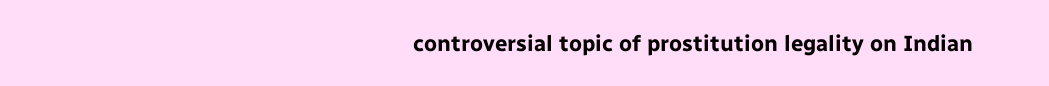controversial topic of prostitution legality on Indian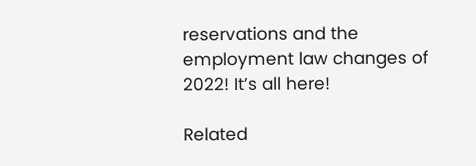reservations and the employment law changes of 2022! It’s all here!

Related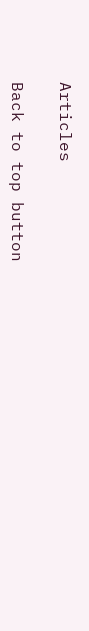Articles

Back to top button